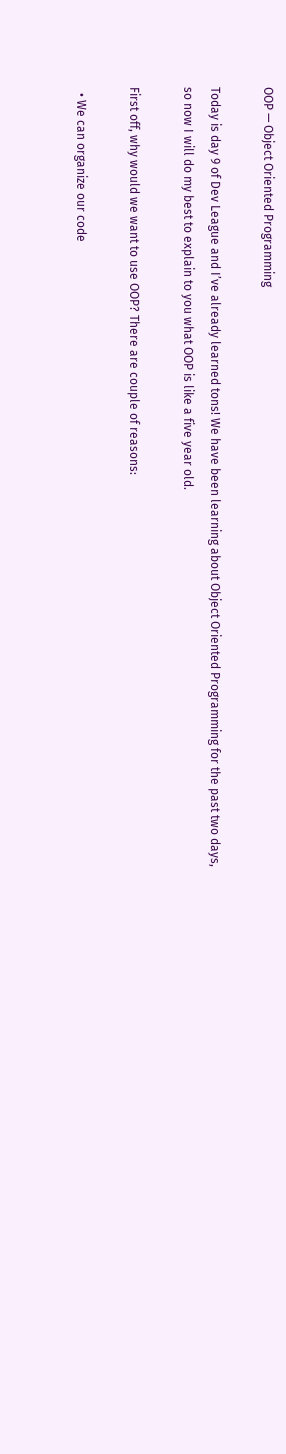OOP — Object Oriented Programming

Today is day 9 of Dev League and I’ve already learned tons! We have been learning about Object Oriented Programming for the past two days, so now I will do my best to explain to you what OOP is like a five year old.

First off, why would we want to use OOP? There are couple of reasons:

  • We can organize our code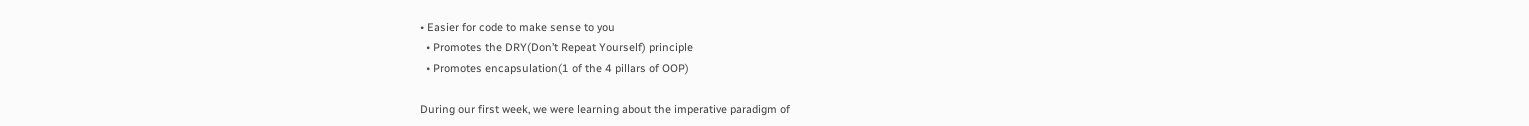• Easier for code to make sense to you
  • Promotes the DRY(Don’t Repeat Yourself) principle
  • Promotes encapsulation(1 of the 4 pillars of OOP)

During our first week, we were learning about the imperative paradigm of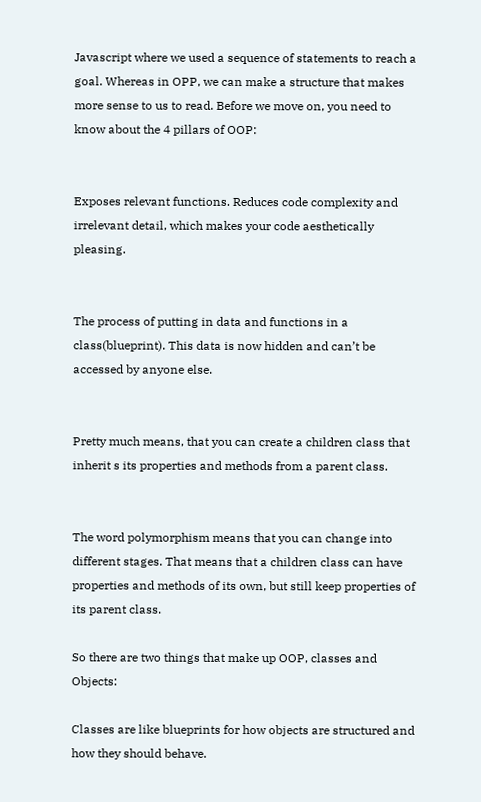Javascript where we used a sequence of statements to reach a goal. Whereas in OPP, we can make a structure that makes more sense to us to read. Before we move on, you need to know about the 4 pillars of OOP:


Exposes relevant functions. Reduces code complexity and irrelevant detail, which makes your code aesthetically pleasing.


The process of putting in data and functions in a class(blueprint). This data is now hidden and can’t be accessed by anyone else.


Pretty much means, that you can create a children class that inherit s its properties and methods from a parent class.


The word polymorphism means that you can change into different stages. That means that a children class can have properties and methods of its own, but still keep properties of its parent class.

So there are two things that make up OOP, classes and Objects:

Classes are like blueprints for how objects are structured and how they should behave.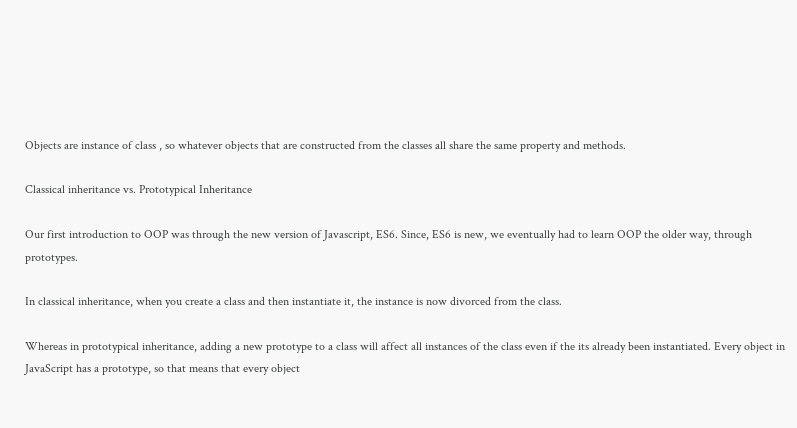Objects are instance of class , so whatever objects that are constructed from the classes all share the same property and methods.

Classical inheritance vs. Prototypical Inheritance

Our first introduction to OOP was through the new version of Javascript, ES6. Since, ES6 is new, we eventually had to learn OOP the older way, through prototypes.

In classical inheritance, when you create a class and then instantiate it, the instance is now divorced from the class.

Whereas in prototypical inheritance, adding a new prototype to a class will affect all instances of the class even if the its already been instantiated. Every object in JavaScript has a prototype, so that means that every object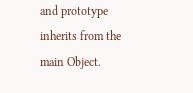and prototype inherits from the main Object.